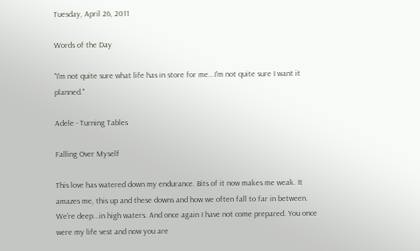Tuesday, April 26, 2011

Words of the Day

"I'm not quite sure what life has in store for me...I'm not quite sure I want it planned."

Adele - Turning Tables

Falling Over Myself

This love has watered down my endurance. Bits of it now makes me weak. It amazes me, this up and these downs and how we often fall to far in between. We're deep...in high waters. And once again I have not come prepared. You once were my life vest and now you are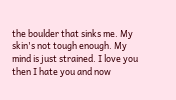the boulder that sinks me. My skin's not tough enough. My mind is just strained. I love you then I hate you and now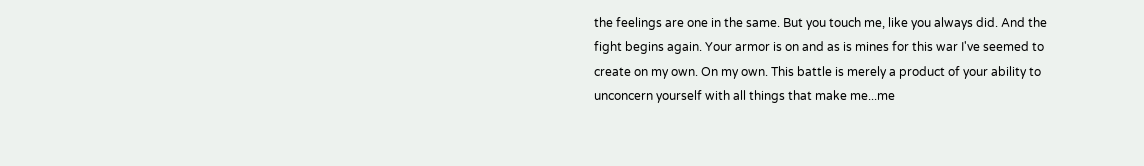the feelings are one in the same. But you touch me, like you always did. And the fight begins again. Your armor is on and as is mines for this war I've seemed to create on my own. On my own. This battle is merely a product of your ability to unconcern yourself with all things that make me...me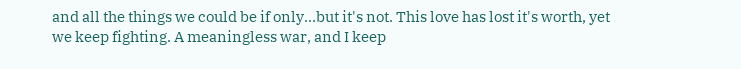and all the things we could be if only...but it's not. This love has lost it's worth, yet we keep fighting. A meaningless war, and I keep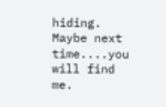hiding. Maybe next time....you will find me.